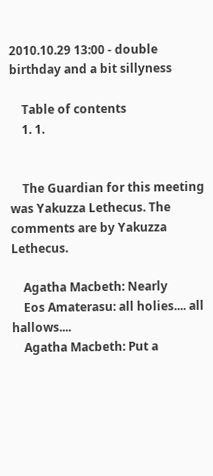2010.10.29 13:00 - double birthday and a bit sillyness

    Table of contents
    1. 1.


    The Guardian for this meeting was Yakuzza Lethecus. The comments are by Yakuzza Lethecus.

    Agatha Macbeth: Nearly
    Eos Amaterasu: all holies.... all hallows....
    Agatha Macbeth: Put a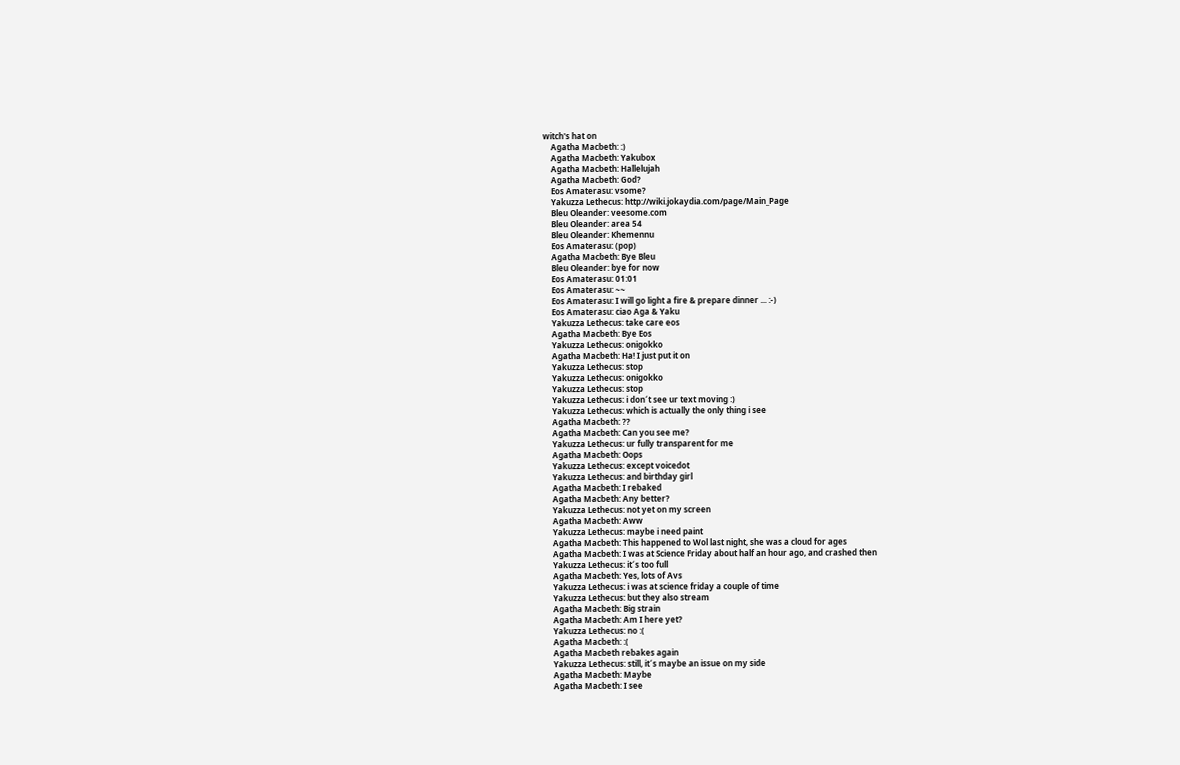witch's hat on
    Agatha Macbeth: :)
    Agatha Macbeth: Yakubox
    Agatha Macbeth: Hallelujah
    Agatha Macbeth: God?
    Eos Amaterasu: vsome?
    Yakuzza Lethecus: http://wiki.jokaydia.com/page/Main_Page
    Bleu Oleander: veesome.com
    Bleu Oleander: area 54
    Bleu Oleander: Khemennu
    Eos Amaterasu: (pop)
    Agatha Macbeth: Bye Bleu
    Bleu Oleander: bye for now
    Eos Amaterasu: 01:01
    Eos Amaterasu: ~~
    Eos Amaterasu: I will go light a fire & prepare dinner ... :-)
    Eos Amaterasu: ciao Aga & Yaku
    Yakuzza Lethecus: take care eos
    Agatha Macbeth: Bye Eos
    Yakuzza Lethecus: onigokko
    Agatha Macbeth: Ha! I just put it on
    Yakuzza Lethecus: stop
    Yakuzza Lethecus: onigokko
    Yakuzza Lethecus: stop
    Yakuzza Lethecus: i don´t see ur text moving :)
    Yakuzza Lethecus: which is actually the only thing i see
    Agatha Macbeth: ??
    Agatha Macbeth: Can you see me?
    Yakuzza Lethecus: ur fully transparent for me
    Agatha Macbeth: Oops
    Yakuzza Lethecus: except voicedot
    Yakuzza Lethecus: and birthday girl
    Agatha Macbeth: I rebaked
    Agatha Macbeth: Any better?
    Yakuzza Lethecus: not yet on my screen
    Agatha Macbeth: Aww
    Yakuzza Lethecus: maybe i need paint
    Agatha Macbeth: This happened to Wol last night, she was a cloud for ages
    Agatha Macbeth: I was at Science Friday about half an hour ago, and crashed then
    Yakuzza Lethecus: it´s too full
    Agatha Macbeth: Yes, lots of Avs
    Yakuzza Lethecus: i was at science friday a couple of time
    Yakuzza Lethecus: but they also stream
    Agatha Macbeth: Big strain
    Agatha Macbeth: Am I here yet?
    Yakuzza Lethecus: no :(
    Agatha Macbeth: :(
    Agatha Macbeth rebakes again
    Yakuzza Lethecus: still, it´s maybe an issue on my side
    Agatha Macbeth: Maybe
    Agatha Macbeth: I see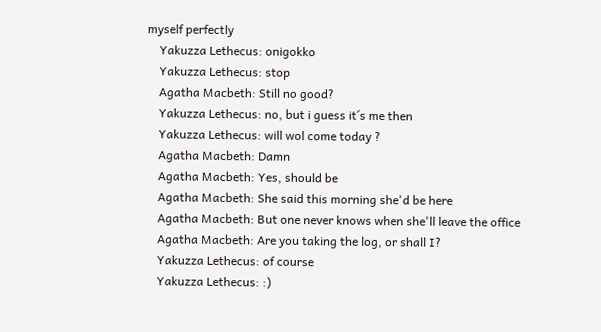myself perfectly
    Yakuzza Lethecus: onigokko
    Yakuzza Lethecus: stop
    Agatha Macbeth: Still no good?
    Yakuzza Lethecus: no, but i guess it´s me then
    Yakuzza Lethecus: will wol come today ?
    Agatha Macbeth: Damn
    Agatha Macbeth: Yes, should be
    Agatha Macbeth: She said this morning she'd be here
    Agatha Macbeth: But one never knows when she'll leave the office
    Agatha Macbeth: Are you taking the log, or shall I?
    Yakuzza Lethecus: of course
    Yakuzza Lethecus: :)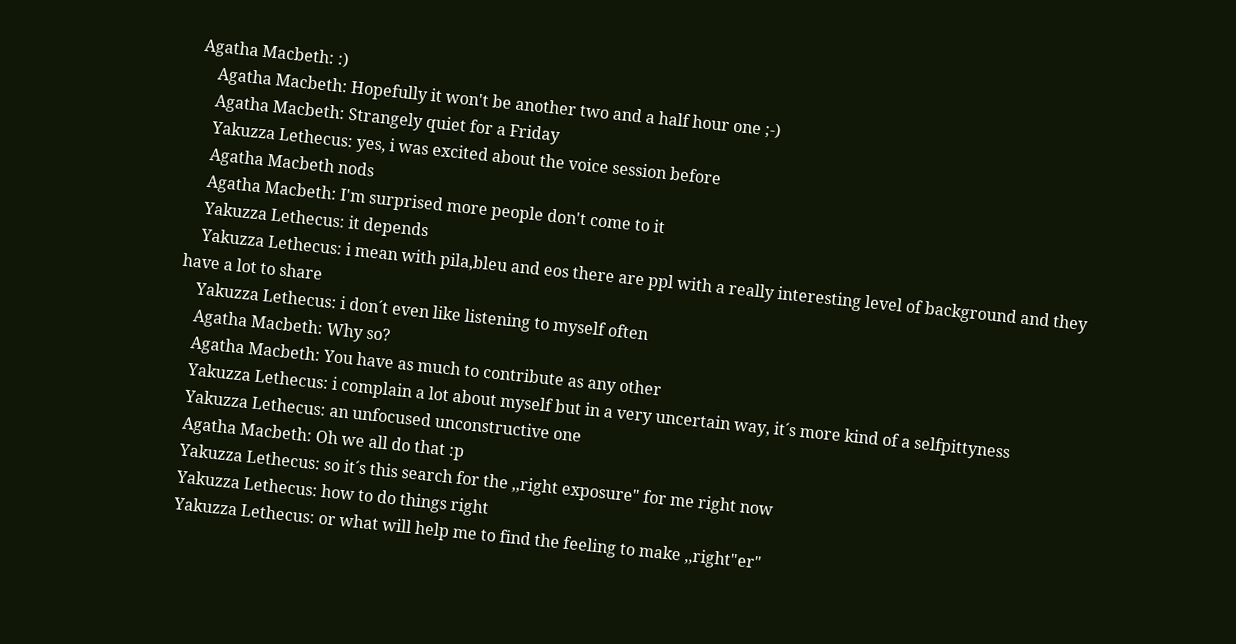Agatha Macbeth: :)
    Agatha Macbeth: Hopefully it won't be another two and a half hour one ;-)
    Agatha Macbeth: Strangely quiet for a Friday
    Yakuzza Lethecus: yes, i was excited about the voice session before
    Agatha Macbeth nods
    Agatha Macbeth: I'm surprised more people don't come to it
    Yakuzza Lethecus: it depends
    Yakuzza Lethecus: i mean with pila,bleu and eos there are ppl with a really interesting level of background and they have a lot to share
    Yakuzza Lethecus: i don´t even like listening to myself often
    Agatha Macbeth: Why so?
    Agatha Macbeth: You have as much to contribute as any other
    Yakuzza Lethecus: i complain a lot about myself but in a very uncertain way, it´s more kind of a selfpittyness
    Yakuzza Lethecus: an unfocused unconstructive one
    Agatha Macbeth: Oh we all do that :p
    Yakuzza Lethecus: so it´s this search for the ,,right exposure" for me right now
    Yakuzza Lethecus: how to do things right
    Yakuzza Lethecus: or what will help me to find the feeling to make ,,right"er"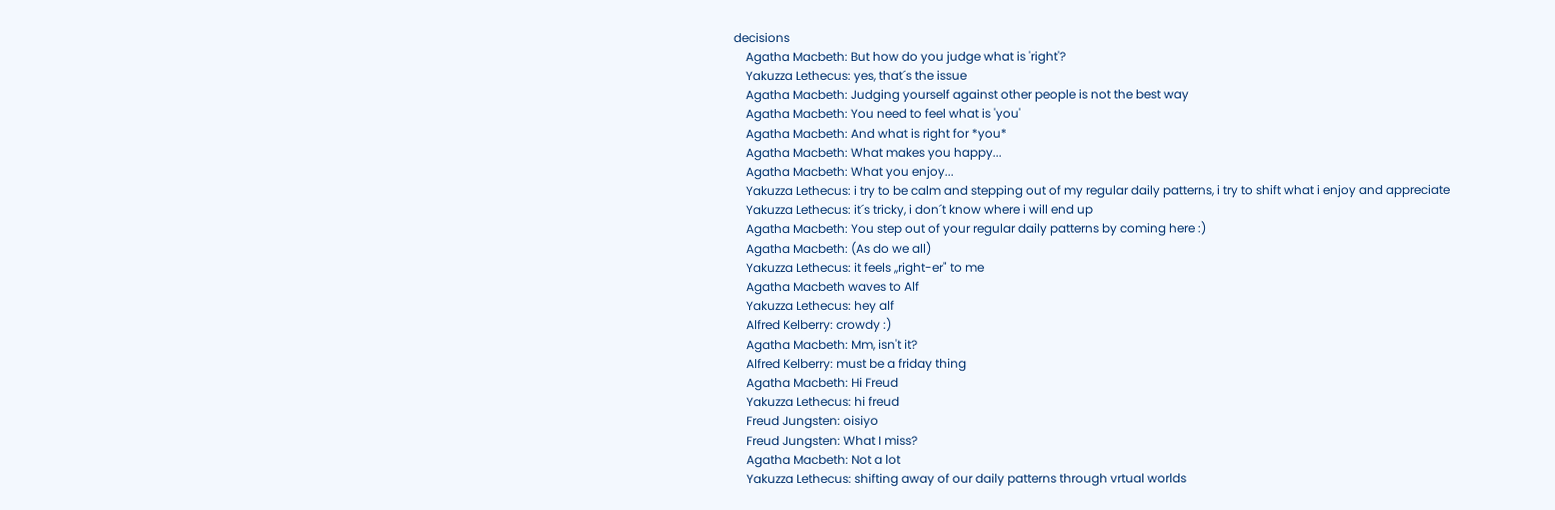decisions
    Agatha Macbeth: But how do you judge what is 'right'?
    Yakuzza Lethecus: yes, that´s the issue
    Agatha Macbeth: Judging yourself against other people is not the best way
    Agatha Macbeth: You need to feel what is 'you'
    Agatha Macbeth: And what is right for *you*
    Agatha Macbeth: What makes you happy...
    Agatha Macbeth: What you enjoy...
    Yakuzza Lethecus: i try to be calm and stepping out of my regular daily patterns, i try to shift what i enjoy and appreciate
    Yakuzza Lethecus: it´s tricky, i don´t know where i will end up
    Agatha Macbeth: You step out of your regular daily patterns by coming here :)
    Agatha Macbeth: (As do we all)
    Yakuzza Lethecus: it feels ,,right-er" to me
    Agatha Macbeth waves to Alf
    Yakuzza Lethecus: hey alf
    Alfred Kelberry: crowdy :)
    Agatha Macbeth: Mm, isn't it?
    Alfred Kelberry: must be a friday thing
    Agatha Macbeth: Hi Freud
    Yakuzza Lethecus: hi freud
    Freud Jungsten: oisiyo
    Freud Jungsten: What I miss?
    Agatha Macbeth: Not a lot
    Yakuzza Lethecus: shifting away of our daily patterns through vrtual worlds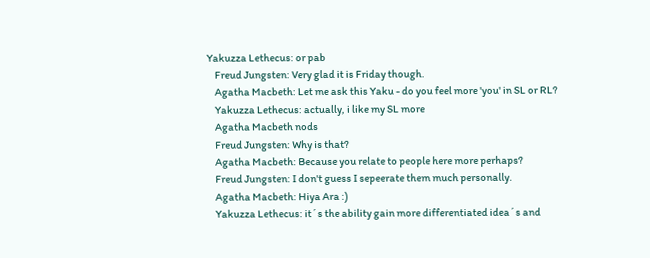Yakuzza Lethecus: or pab
    Freud Jungsten: Very glad it is Friday though.
    Agatha Macbeth: Let me ask this Yaku - do you feel more 'you' in SL or RL?
    Yakuzza Lethecus: actually, i like my SL more
    Agatha Macbeth nods
    Freud Jungsten: Why is that?
    Agatha Macbeth: Because you relate to people here more perhaps?
    Freud Jungsten: I don't guess I sepeerate them much personally.
    Agatha Macbeth: Hiya Ara :)
    Yakuzza Lethecus: it´s the ability gain more differentiated idea´s and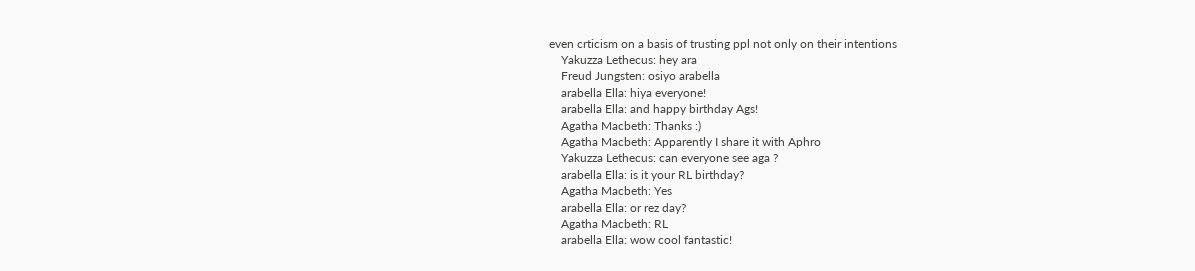even crticism on a basis of trusting ppl not only on their intentions
    Yakuzza Lethecus: hey ara
    Freud Jungsten: osiyo arabella
    arabella Ella: hiya everyone!
    arabella Ella: and happy birthday Ags!
    Agatha Macbeth: Thanks :)
    Agatha Macbeth: Apparently I share it with Aphro
    Yakuzza Lethecus: can everyone see aga ?
    arabella Ella: is it your RL birthday?
    Agatha Macbeth: Yes
    arabella Ella: or rez day?
    Agatha Macbeth: RL
    arabella Ella: wow cool fantastic!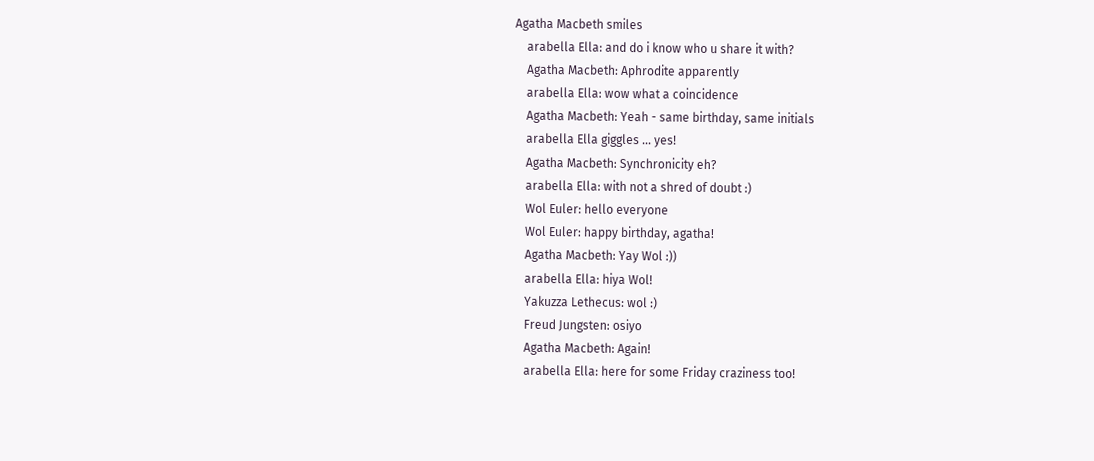Agatha Macbeth smiles
    arabella Ella: and do i know who u share it with?
    Agatha Macbeth: Aphrodite apparently
    arabella Ella: wow what a coincidence
    Agatha Macbeth: Yeah - same birthday, same initials
    arabella Ella giggles ... yes!
    Agatha Macbeth: Synchronicity eh?
    arabella Ella: with not a shred of doubt :)
    Wol Euler: hello everyone
    Wol Euler: happy birthday, agatha!
    Agatha Macbeth: Yay Wol :))
    arabella Ella: hiya Wol!
    Yakuzza Lethecus: wol :)
    Freud Jungsten: osiyo
    Agatha Macbeth: Again!
    arabella Ella: here for some Friday craziness too!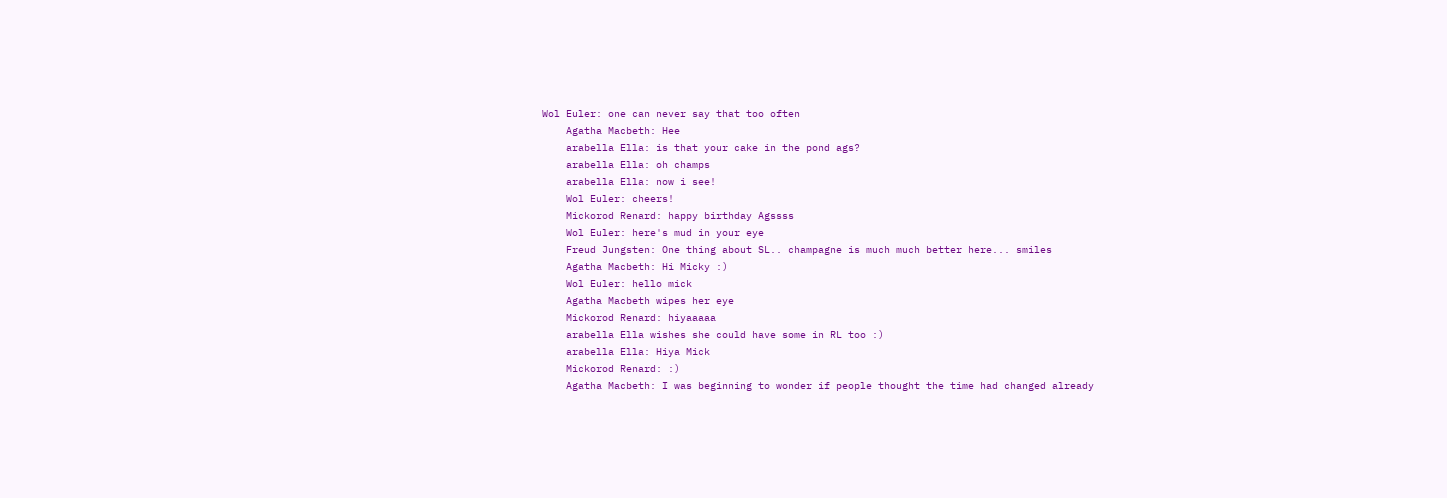Wol Euler: one can never say that too often
    Agatha Macbeth: Hee
    arabella Ella: is that your cake in the pond ags?
    arabella Ella: oh champs
    arabella Ella: now i see!
    Wol Euler: cheers!
    Mickorod Renard: happy birthday Agssss
    Wol Euler: here's mud in your eye
    Freud Jungsten: One thing about SL.. champagne is much much better here... smiles
    Agatha Macbeth: Hi Micky :)
    Wol Euler: hello mick
    Agatha Macbeth wipes her eye
    Mickorod Renard: hiyaaaaa
    arabella Ella wishes she could have some in RL too :)
    arabella Ella: Hiya Mick
    Mickorod Renard: :)
    Agatha Macbeth: I was beginning to wonder if people thought the time had changed already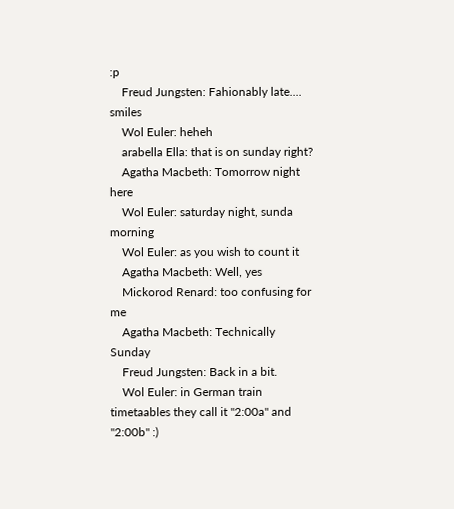:p
    Freud Jungsten: Fahionably late.... smiles
    Wol Euler: heheh
    arabella Ella: that is on sunday right?
    Agatha Macbeth: Tomorrow night here
    Wol Euler: saturday night, sunda morning
    Wol Euler: as you wish to count it
    Agatha Macbeth: Well, yes
    Mickorod Renard: too confusing for me
    Agatha Macbeth: Technically Sunday
    Freud Jungsten: Back in a bit.
    Wol Euler: in German train timetaables they call it "2:00a" and "2:00b" :)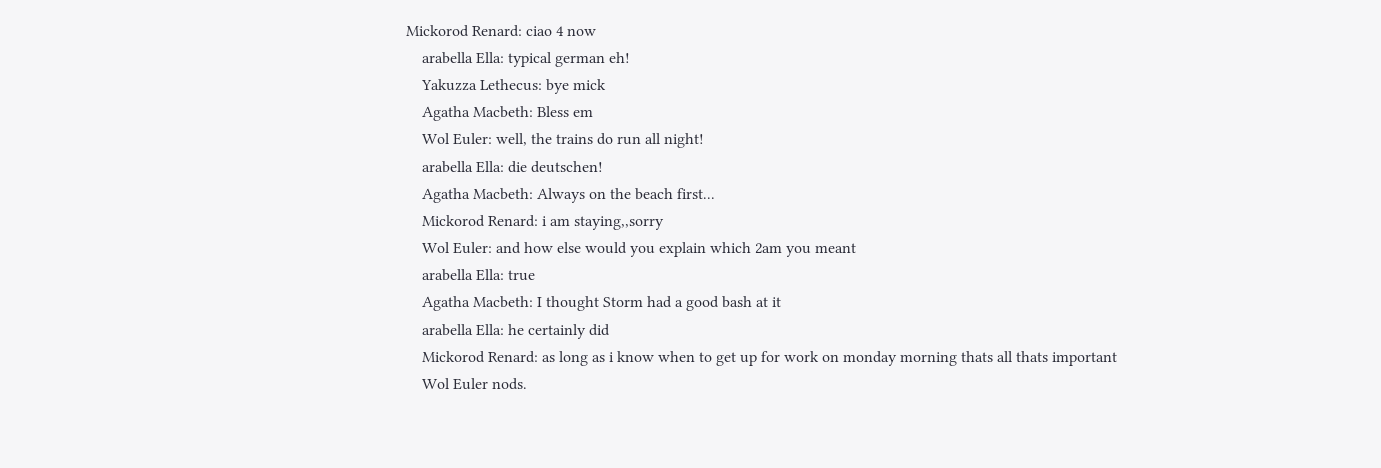Mickorod Renard: ciao 4 now
    arabella Ella: typical german eh!
    Yakuzza Lethecus: bye mick
    Agatha Macbeth: Bless em
    Wol Euler: well, the trains do run all night!
    arabella Ella: die deutschen!
    Agatha Macbeth: Always on the beach first...
    Mickorod Renard: i am staying,,sorry
    Wol Euler: and how else would you explain which 2am you meant
    arabella Ella: true
    Agatha Macbeth: I thought Storm had a good bash at it
    arabella Ella: he certainly did
    Mickorod Renard: as long as i know when to get up for work on monday morning thats all thats important
    Wol Euler nods.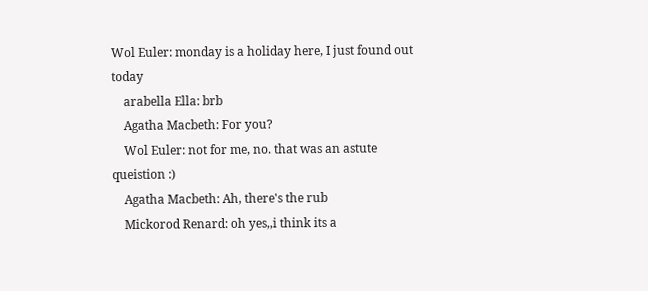Wol Euler: monday is a holiday here, I just found out today
    arabella Ella: brb
    Agatha Macbeth: For you?
    Wol Euler: not for me, no. that was an astute queistion :)
    Agatha Macbeth: Ah, there's the rub
    Mickorod Renard: oh yes,,i think its a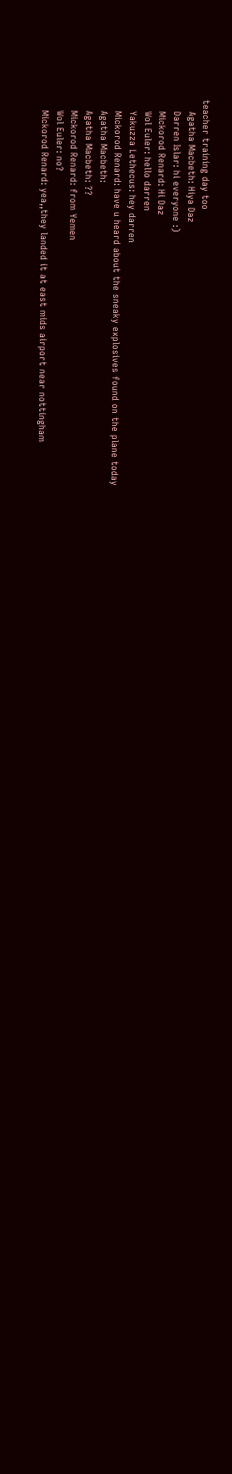teacher training day too
    Agatha Macbeth: Hiya Daz
    Darren Islar: hi everyone :)
    Mickorod Renard: Hi Daz
    Wol Euler: hello darren
    Yakuzza Lethecus: hey darren
    Mickorod Renard: have u heard about the sneaky explosives found on the plane today
    Agatha Macbeth:
    Agatha Macbeth: ??
    Mickorod Renard: from Yemen
    Wol Euler: no?
    Mickorod Renard: yea,,they landed it at east mids airport near nottingham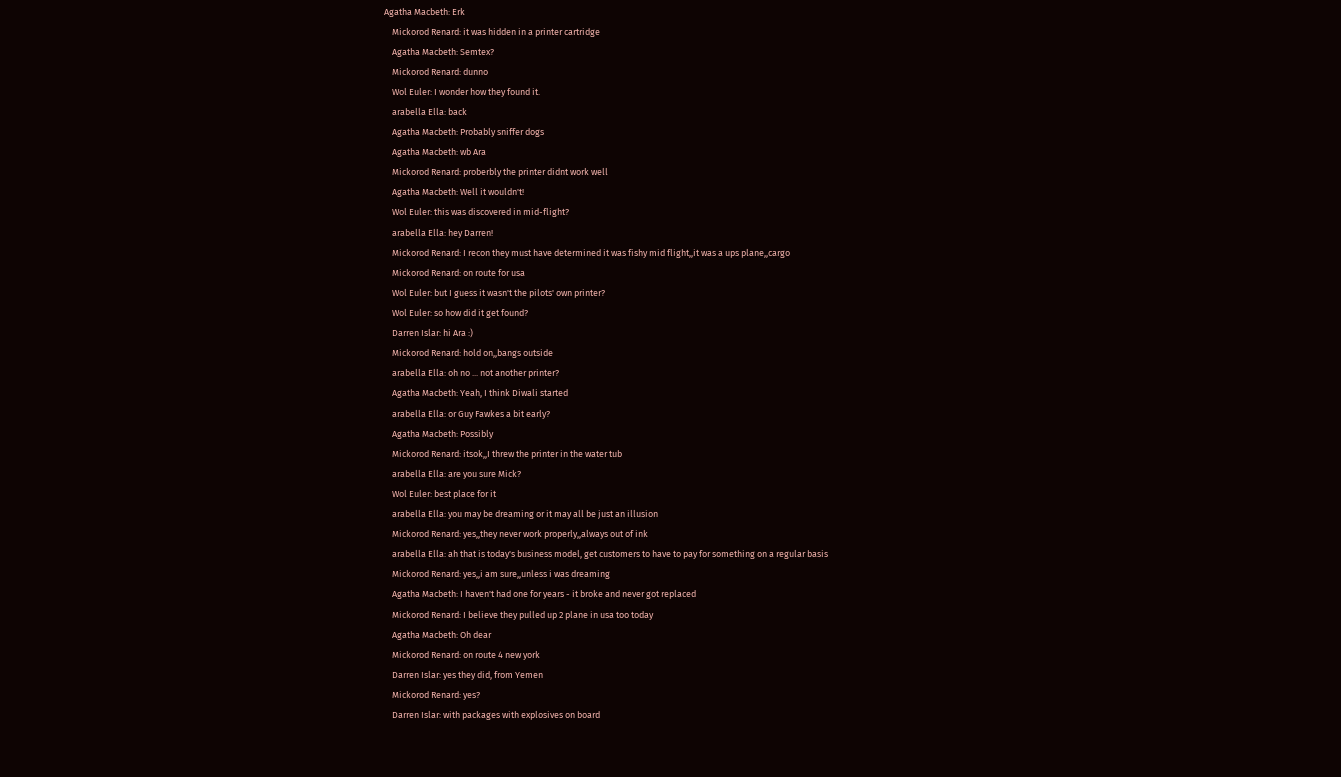Agatha Macbeth: Erk
    Mickorod Renard: it was hidden in a printer cartridge
    Agatha Macbeth: Semtex?
    Mickorod Renard: dunno
    Wol Euler: I wonder how they found it.
    arabella Ella: back
    Agatha Macbeth: Probably sniffer dogs
    Agatha Macbeth: wb Ara
    Mickorod Renard: proberbly the printer didnt work well
    Agatha Macbeth: Well it wouldn't!
    Wol Euler: this was discovered in mid-flight?
    arabella Ella: hey Darren!
    Mickorod Renard: I recon they must have determined it was fishy mid flight,,it was a ups plane,,cargo
    Mickorod Renard: on route for usa
    Wol Euler: but I guess it wasn't the pilots' own printer?
    Wol Euler: so how did it get found?
    Darren Islar: hi Ara :)
    Mickorod Renard: hold on,,bangs outside
    arabella Ella: oh no ... not another printer?
    Agatha Macbeth: Yeah, I think Diwali started
    arabella Ella: or Guy Fawkes a bit early?
    Agatha Macbeth: Possibly
    Mickorod Renard: itsok,,I threw the printer in the water tub
    arabella Ella: are you sure Mick?
    Wol Euler: best place for it
    arabella Ella: you may be dreaming or it may all be just an illusion
    Mickorod Renard: yes,,they never work properly,,always out of ink
    arabella Ella: ah that is today's business model, get customers to have to pay for something on a regular basis
    Mickorod Renard: yes,,i am sure,,unless i was dreaming
    Agatha Macbeth: I haven't had one for years - it broke and never got replaced
    Mickorod Renard: I believe they pulled up 2 plane in usa too today
    Agatha Macbeth: Oh dear
    Mickorod Renard: on route 4 new york
    Darren Islar: yes they did, from Yemen
    Mickorod Renard: yes?
    Darren Islar: with packages with explosives on board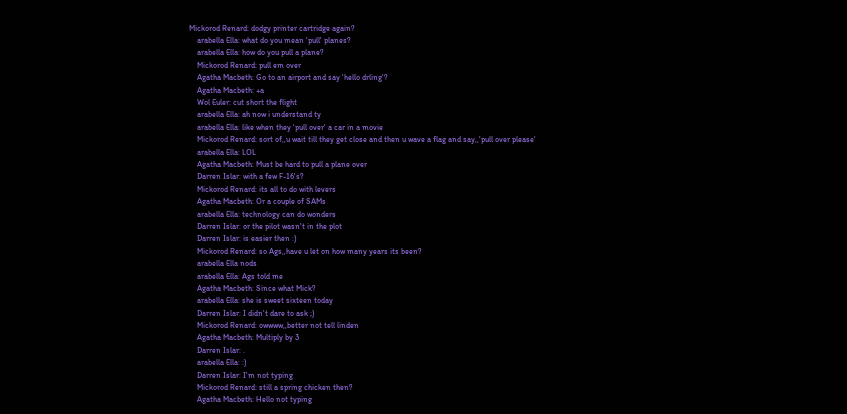Mickorod Renard: dodgy printer cartridge again?
    arabella Ella: what do you mean 'pull' planes?
    arabella Ella: how do you pull a plane?
    Mickorod Renard: pull em over
    Agatha Macbeth: Go to an airport and say 'hello drling'?
    Agatha Macbeth: +a
    Wol Euler: cut short the flight
    arabella Ella: ah now i understand ty
    arabella Ella: like when they 'pull over' a car in a movie
    Mickorod Renard: sort of,,u wait till they get close and then u wave a flag and say,,'pull over please'
    arabella Ella: LOL
    Agatha Macbeth: Must be hard to pull a plane over
    Darren Islar: with a few F-16's?
    Mickorod Renard: its all to do with levers
    Agatha Macbeth: Or a couple of SAMs
    arabella Ella: technology can do wonders
    Darren Islar: or the pilot wasn't in the plot
    Darren Islar: is easier then :)
    Mickorod Renard: so Ags,,have u let on how many years its been?
    arabella Ella nods
    arabella Ella: Ags told me
    Agatha Macbeth: Since what Mick?
    arabella Ella: she is sweet sixteen today
    Darren Islar: I didn't dare to ask ;)
    Mickorod Renard: owwww,,better not tell linden
    Agatha Macbeth: Multiply by 3
    Darren Islar: .
    arabella Ella: :)
    Darren Islar: I'm not typing
    Mickorod Renard: still a spring chicken then?
    Agatha Macbeth: Hello not typing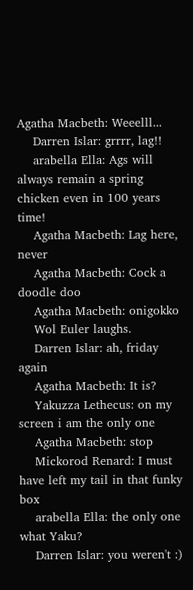Agatha Macbeth: Weeelll...
    Darren Islar: grrrr, lag!!
    arabella Ella: Ags will always remain a spring chicken even in 100 years time!
    Agatha Macbeth: Lag here, never
    Agatha Macbeth: Cock a doodle doo
    Agatha Macbeth: onigokko
    Wol Euler laughs.
    Darren Islar: ah, friday again
    Agatha Macbeth: It is?
    Yakuzza Lethecus: on my screen i am the only one
    Agatha Macbeth: stop
    Mickorod Renard: I must have left my tail in that funky box
    arabella Ella: the only one what Yaku?
    Darren Islar: you weren't :)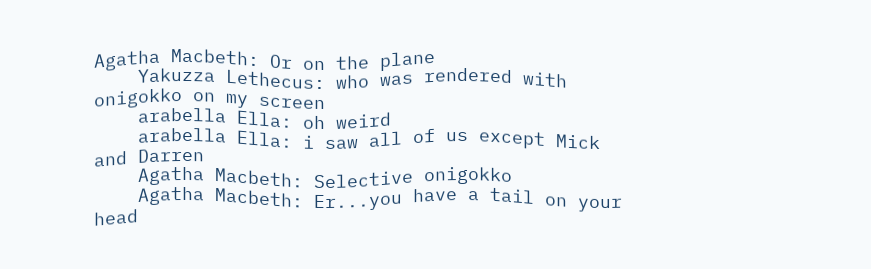Agatha Macbeth: Or on the plane
    Yakuzza Lethecus: who was rendered with onigokko on my screen
    arabella Ella: oh weird
    arabella Ella: i saw all of us except Mick and Darren
    Agatha Macbeth: Selective onigokko
    Agatha Macbeth: Er...you have a tail on your head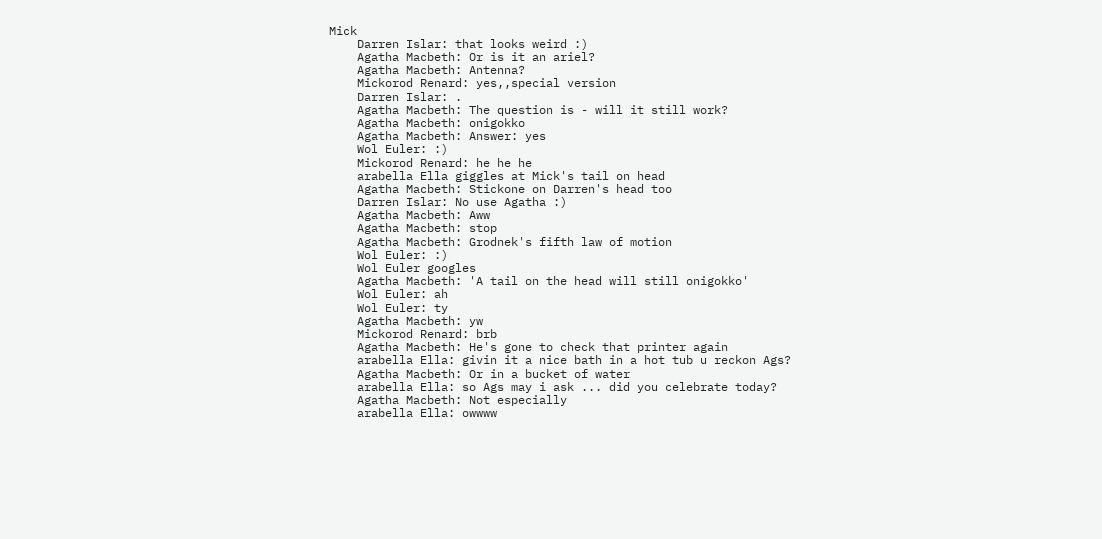Mick
    Darren Islar: that looks weird :)
    Agatha Macbeth: Or is it an ariel?
    Agatha Macbeth: Antenna?
    Mickorod Renard: yes,,special version
    Darren Islar: .
    Agatha Macbeth: The question is - will it still work?
    Agatha Macbeth: onigokko
    Agatha Macbeth: Answer: yes
    Wol Euler: :)
    Mickorod Renard: he he he
    arabella Ella giggles at Mick's tail on head
    Agatha Macbeth: Stickone on Darren's head too
    Darren Islar: No use Agatha :)
    Agatha Macbeth: Aww
    Agatha Macbeth: stop
    Agatha Macbeth: Grodnek's fifth law of motion
    Wol Euler: :)
    Wol Euler googles
    Agatha Macbeth: 'A tail on the head will still onigokko'
    Wol Euler: ah
    Wol Euler: ty
    Agatha Macbeth: yw
    Mickorod Renard: brb
    Agatha Macbeth: He's gone to check that printer again
    arabella Ella: givin it a nice bath in a hot tub u reckon Ags?
    Agatha Macbeth: Or in a bucket of water
    arabella Ella: so Ags may i ask ... did you celebrate today?
    Agatha Macbeth: Not especially
    arabella Ella: owwww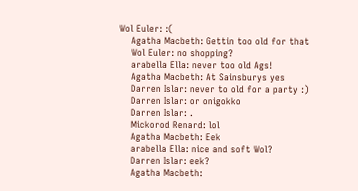Wol Euler: :(
    Agatha Macbeth: Gettin too old for that
    Wol Euler: no shopping?
    arabella Ella: never too old Ags!
    Agatha Macbeth: At Sainsburys yes
    Darren Islar: never to old for a party :)
    Darren Islar: or onigokko
    Darren Islar: .
    Mickorod Renard: lol
    Agatha Macbeth: Eek
    arabella Ella: nice and soft Wol?
    Darren Islar: eek?
    Agatha Macbeth: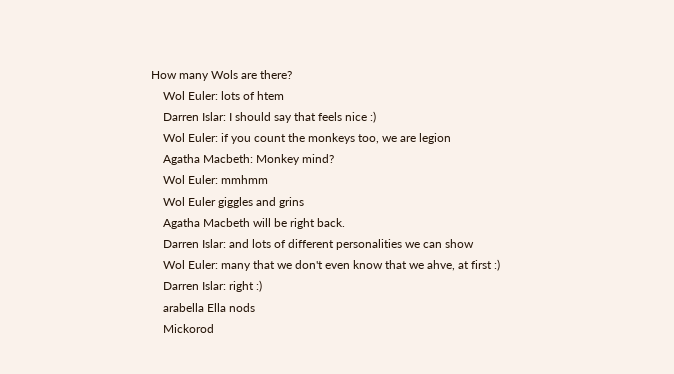How many Wols are there?
    Wol Euler: lots of htem
    Darren Islar: I should say that feels nice :)
    Wol Euler: if you count the monkeys too, we are legion
    Agatha Macbeth: Monkey mind?
    Wol Euler: mmhmm
    Wol Euler giggles and grins
    Agatha Macbeth will be right back.
    Darren Islar: and lots of different personalities we can show
    Wol Euler: many that we don't even know that we ahve, at first :)
    Darren Islar: right :)
    arabella Ella nods
    Mickorod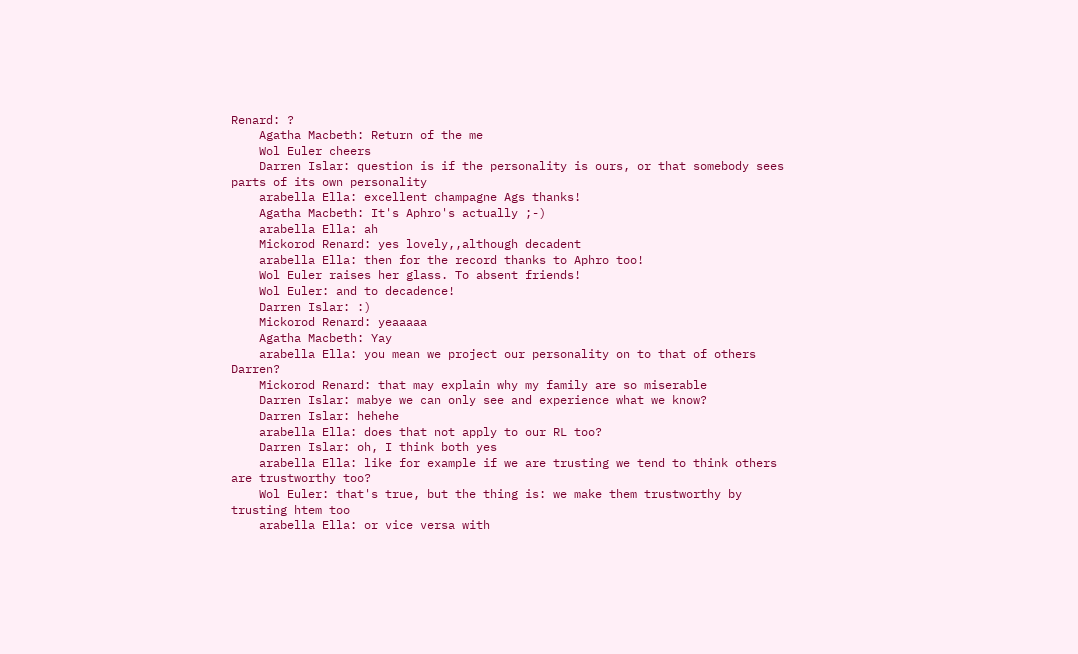Renard: ?
    Agatha Macbeth: Return of the me
    Wol Euler cheers
    Darren Islar: question is if the personality is ours, or that somebody sees parts of its own personality
    arabella Ella: excellent champagne Ags thanks!
    Agatha Macbeth: It's Aphro's actually ;-)
    arabella Ella: ah
    Mickorod Renard: yes lovely,,although decadent
    arabella Ella: then for the record thanks to Aphro too!
    Wol Euler raises her glass. To absent friends!
    Wol Euler: and to decadence!
    Darren Islar: :)
    Mickorod Renard: yeaaaaa
    Agatha Macbeth: Yay
    arabella Ella: you mean we project our personality on to that of others Darren?
    Mickorod Renard: that may explain why my family are so miserable
    Darren Islar: mabye we can only see and experience what we know?
    Darren Islar: hehehe
    arabella Ella: does that not apply to our RL too?
    Darren Islar: oh, I think both yes
    arabella Ella: like for example if we are trusting we tend to think others are trustworthy too?
    Wol Euler: that's true, but the thing is: we make them trustworthy by trusting htem too
    arabella Ella: or vice versa with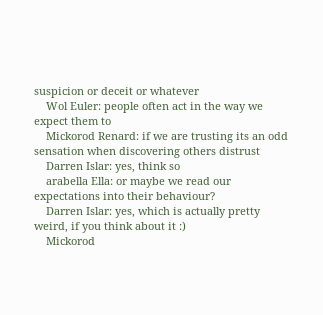suspicion or deceit or whatever
    Wol Euler: people often act in the way we expect them to
    Mickorod Renard: if we are trusting its an odd sensation when discovering others distrust
    Darren Islar: yes, think so
    arabella Ella: or maybe we read our expectations into their behaviour?
    Darren Islar: yes, which is actually pretty weird, if you think about it :)
    Mickorod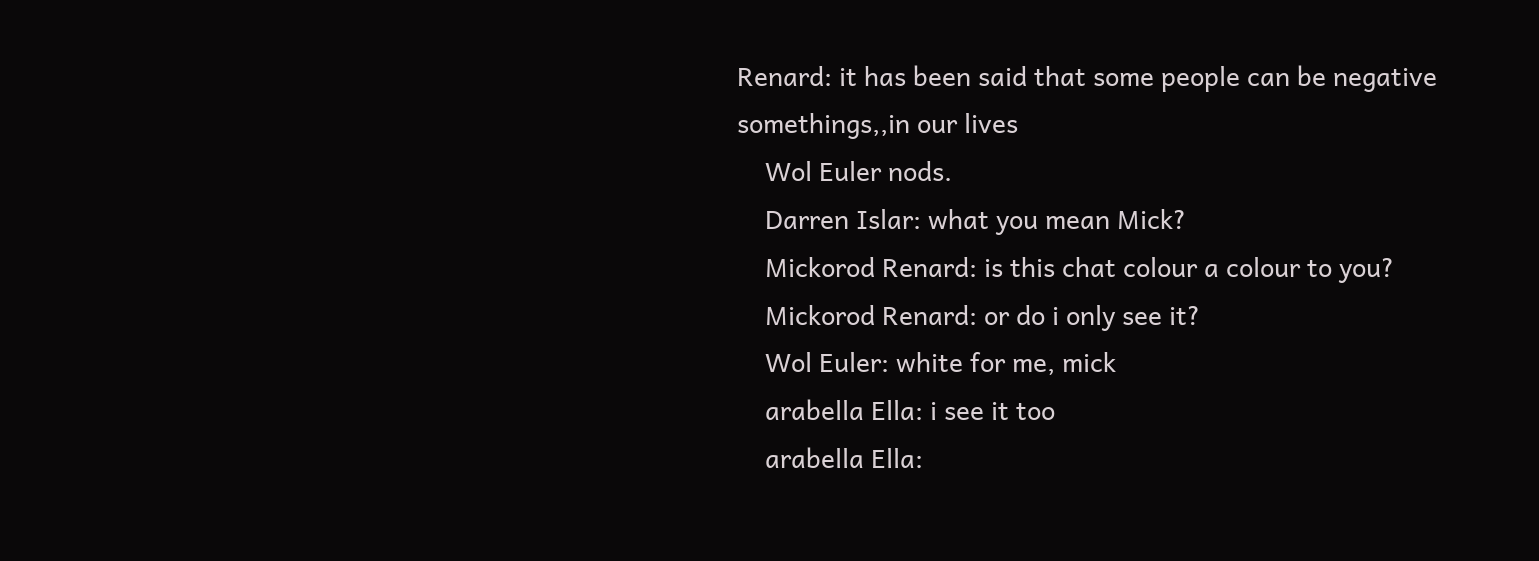Renard: it has been said that some people can be negative somethings,,in our lives
    Wol Euler nods.
    Darren Islar: what you mean Mick?
    Mickorod Renard: is this chat colour a colour to you?
    Mickorod Renard: or do i only see it?
    Wol Euler: white for me, mick
    arabella Ella: i see it too
    arabella Ella: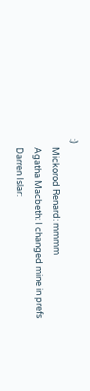:)
    Mickorod Renard: mmmm
    Agatha Macbeth: I changed mine in prefs
    Darren Islar: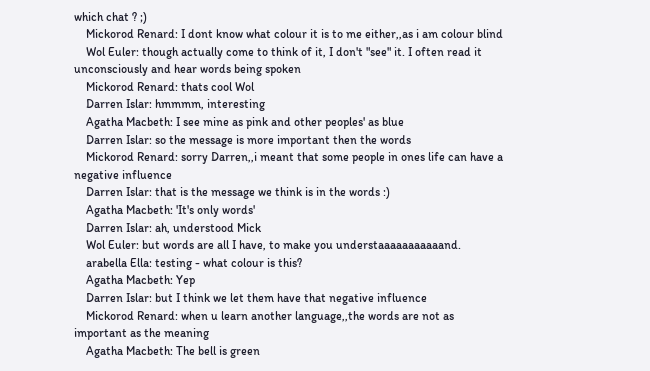which chat ? ;)
    Mickorod Renard: I dont know what colour it is to me either,,as i am colour blind
    Wol Euler: though actually come to think of it, I don't "see" it. I often read it unconsciously and hear words being spoken
    Mickorod Renard: thats cool Wol
    Darren Islar: hmmmm, interesting
    Agatha Macbeth: I see mine as pink and other peoples' as blue
    Darren Islar: so the message is more important then the words
    Mickorod Renard: sorry Darren,,i meant that some people in ones life can have a negative influence
    Darren Islar: that is the message we think is in the words :)
    Agatha Macbeth: 'It's only words'
    Darren Islar: ah, understood Mick
    Wol Euler: but words are all I have, to make you understaaaaaaaaaaand.
    arabella Ella: testing - what colour is this?
    Agatha Macbeth: Yep
    Darren Islar: but I think we let them have that negative influence
    Mickorod Renard: when u learn another language,,the words are not as important as the meaning
    Agatha Macbeth: The bell is green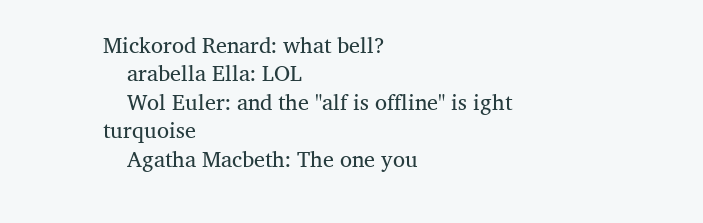Mickorod Renard: what bell?
    arabella Ella: LOL
    Wol Euler: and the "alf is offline" is ight turquoise
    Agatha Macbeth: The one you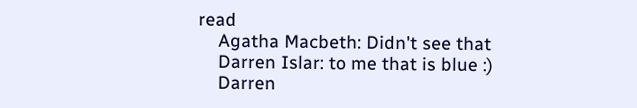read
    Agatha Macbeth: Didn't see that
    Darren Islar: to me that is blue :)
    Darren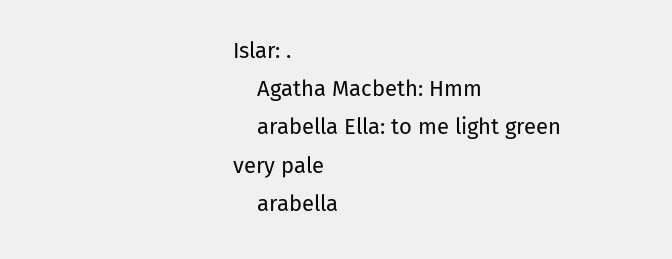Islar: .
    Agatha Macbeth: Hmm
    arabella Ella: to me light green very pale
    arabella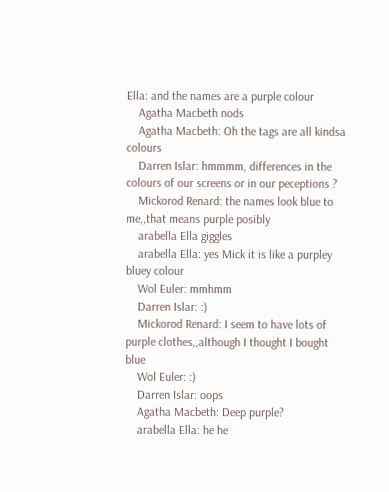Ella: and the names are a purple colour
    Agatha Macbeth nods
    Agatha Macbeth: Oh the tags are all kindsa colours
    Darren Islar: hmmmm, differences in the colours of our screens or in our peceptions ?
    Mickorod Renard: the names look blue to me,,that means purple posibly
    arabella Ella giggles
    arabella Ella: yes Mick it is like a purpley bluey colour
    Wol Euler: mmhmm
    Darren Islar: :)
    Mickorod Renard: I seem to have lots of purple clothes,,although I thought I bought blue
    Wol Euler: :)
    Darren Islar: oops
    Agatha Macbeth: Deep purple?
    arabella Ella: he he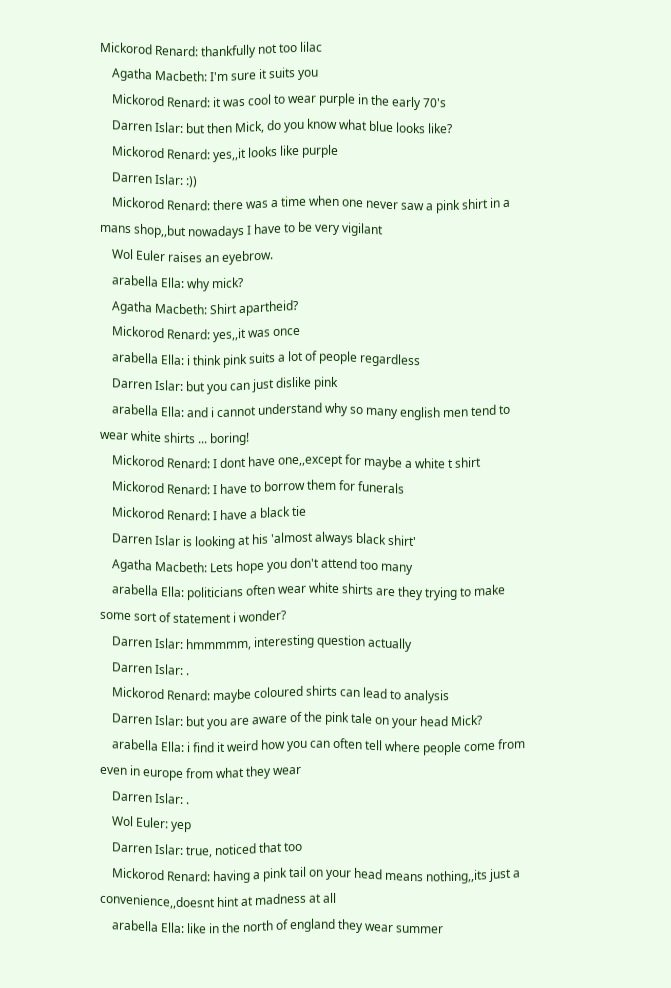Mickorod Renard: thankfully not too lilac
    Agatha Macbeth: I'm sure it suits you
    Mickorod Renard: it was cool to wear purple in the early 70's
    Darren Islar: but then Mick, do you know what blue looks like?
    Mickorod Renard: yes,,it looks like purple
    Darren Islar: :))
    Mickorod Renard: there was a time when one never saw a pink shirt in a mans shop,,but nowadays I have to be very vigilant
    Wol Euler raises an eyebrow.
    arabella Ella: why mick?
    Agatha Macbeth: Shirt apartheid?
    Mickorod Renard: yes,,it was once
    arabella Ella: i think pink suits a lot of people regardless
    Darren Islar: but you can just dislike pink
    arabella Ella: and i cannot understand why so many english men tend to wear white shirts ... boring!
    Mickorod Renard: I dont have one,,except for maybe a white t shirt
    Mickorod Renard: I have to borrow them for funerals
    Mickorod Renard: I have a black tie
    Darren Islar is looking at his 'almost always black shirt'
    Agatha Macbeth: Lets hope you don't attend too many
    arabella Ella: politicians often wear white shirts are they trying to make some sort of statement i wonder?
    Darren Islar: hmmmmm, interesting question actually
    Darren Islar: .
    Mickorod Renard: maybe coloured shirts can lead to analysis
    Darren Islar: but you are aware of the pink tale on your head Mick?
    arabella Ella: i find it weird how you can often tell where people come from even in europe from what they wear
    Darren Islar: .
    Wol Euler: yep
    Darren Islar: true, noticed that too
    Mickorod Renard: having a pink tail on your head means nothing,,its just a convenience,,doesnt hint at madness at all
    arabella Ella: like in the north of england they wear summer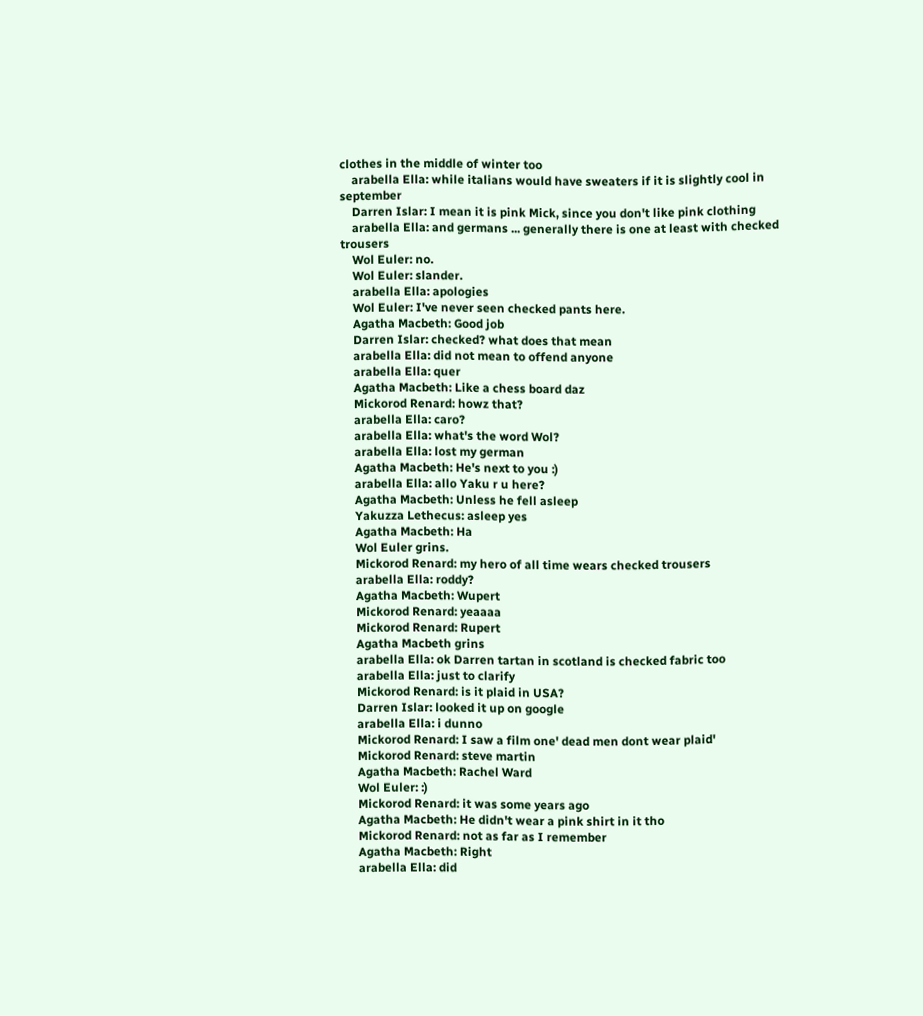clothes in the middle of winter too
    arabella Ella: while italians would have sweaters if it is slightly cool in september
    Darren Islar: I mean it is pink Mick, since you don't like pink clothing
    arabella Ella: and germans ... generally there is one at least with checked trousers
    Wol Euler: no.
    Wol Euler: slander.
    arabella Ella: apologies
    Wol Euler: I've never seen checked pants here.
    Agatha Macbeth: Good job
    Darren Islar: checked? what does that mean
    arabella Ella: did not mean to offend anyone
    arabella Ella: quer
    Agatha Macbeth: Like a chess board daz
    Mickorod Renard: howz that?
    arabella Ella: caro?
    arabella Ella: what's the word Wol?
    arabella Ella: lost my german
    Agatha Macbeth: He's next to you :)
    arabella Ella: allo Yaku r u here?
    Agatha Macbeth: Unless he fell asleep
    Yakuzza Lethecus: asleep yes
    Agatha Macbeth: Ha
    Wol Euler grins.
    Mickorod Renard: my hero of all time wears checked trousers
    arabella Ella: roddy?
    Agatha Macbeth: Wupert
    Mickorod Renard: yeaaaa
    Mickorod Renard: Rupert
    Agatha Macbeth grins
    arabella Ella: ok Darren tartan in scotland is checked fabric too
    arabella Ella: just to clarify
    Mickorod Renard: is it plaid in USA?
    Darren Islar: looked it up on google
    arabella Ella: i dunno
    Mickorod Renard: I saw a film one' dead men dont wear plaid'
    Mickorod Renard: steve martin
    Agatha Macbeth: Rachel Ward
    Wol Euler: :)
    Mickorod Renard: it was some years ago
    Agatha Macbeth: He didn't wear a pink shirt in it tho
    Mickorod Renard: not as far as I remember
    Agatha Macbeth: Right
    arabella Ella: did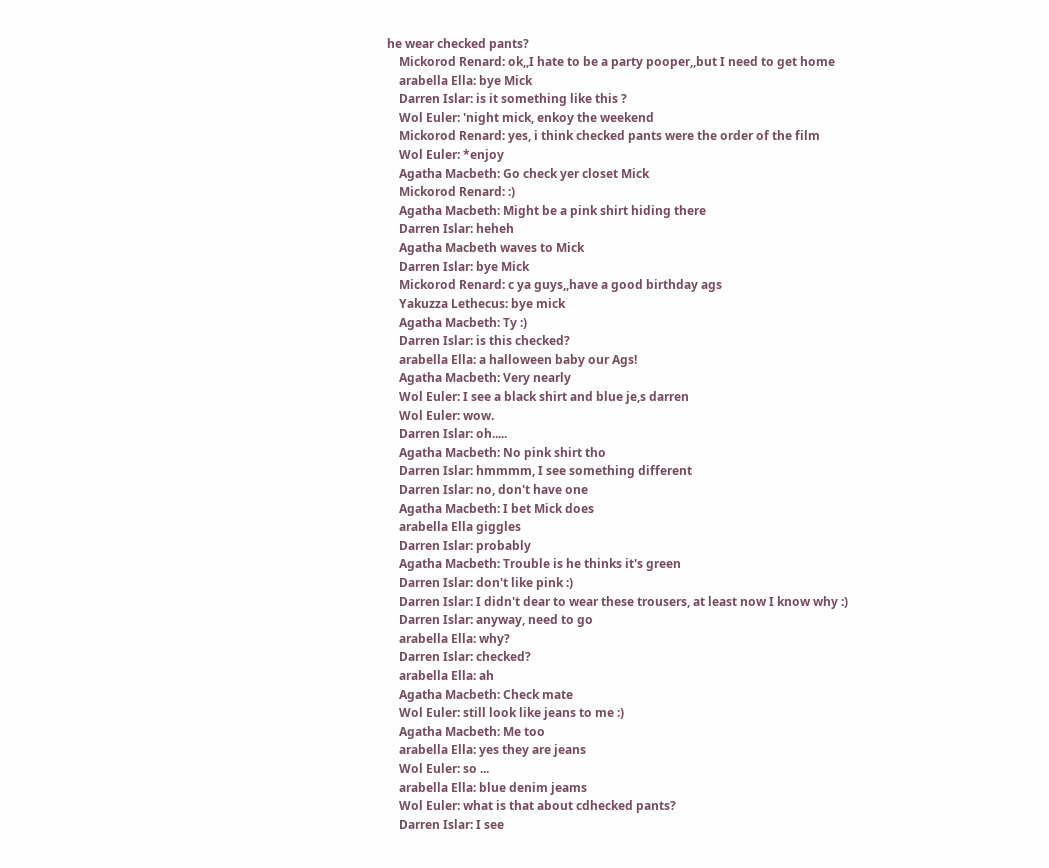he wear checked pants?
    Mickorod Renard: ok,,I hate to be a party pooper,,but I need to get home
    arabella Ella: bye Mick
    Darren Islar: is it something like this ?
    Wol Euler: 'night mick, enkoy the weekend
    Mickorod Renard: yes, i think checked pants were the order of the film
    Wol Euler: *enjoy
    Agatha Macbeth: Go check yer closet Mick
    Mickorod Renard: :)
    Agatha Macbeth: Might be a pink shirt hiding there
    Darren Islar: heheh
    Agatha Macbeth waves to Mick
    Darren Islar: bye Mick
    Mickorod Renard: c ya guys,,have a good birthday ags
    Yakuzza Lethecus: bye mick
    Agatha Macbeth: Ty :)
    Darren Islar: is this checked?
    arabella Ella: a halloween baby our Ags!
    Agatha Macbeth: Very nearly
    Wol Euler: I see a black shirt and blue je,s darren
    Wol Euler: wow.
    Darren Islar: oh.....
    Agatha Macbeth: No pink shirt tho
    Darren Islar: hmmmm, I see something different
    Darren Islar: no, don't have one
    Agatha Macbeth: I bet Mick does
    arabella Ella giggles
    Darren Islar: probably
    Agatha Macbeth: Trouble is he thinks it's green
    Darren Islar: don't like pink :)
    Darren Islar: I didn't dear to wear these trousers, at least now I know why :)
    Darren Islar: anyway, need to go
    arabella Ella: why?
    Darren Islar: checked?
    arabella Ella: ah
    Agatha Macbeth: Check mate
    Wol Euler: still look like jeans to me :)
    Agatha Macbeth: Me too
    arabella Ella: yes they are jeans
    Wol Euler: so ...
    arabella Ella: blue denim jeams
    Wol Euler: what is that about cdhecked pants?
    Darren Islar: I see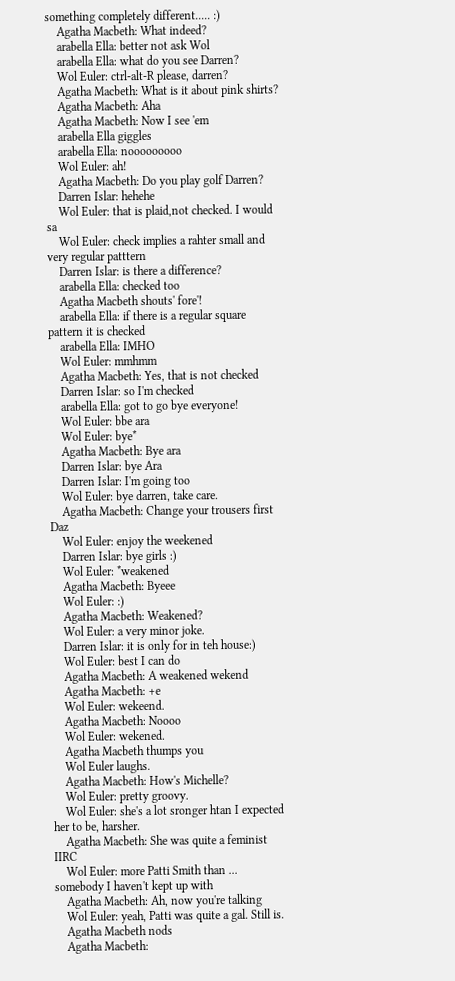something completely different..... :)
    Agatha Macbeth: What indeed?
    arabella Ella: better not ask Wol
    arabella Ella: what do you see Darren?
    Wol Euler: ctrl-alt-R please, darren?
    Agatha Macbeth: What is it about pink shirts?
    Agatha Macbeth: Aha
    Agatha Macbeth: Now I see 'em
    arabella Ella giggles
    arabella Ella: nooooooooo
    Wol Euler: ah!
    Agatha Macbeth: Do you play golf Darren?
    Darren Islar: hehehe
    Wol Euler: that is plaid,not checked. I would sa
    Wol Euler: check implies a rahter small and very regular patttern
    Darren Islar: is there a difference?
    arabella Ella: checked too
    Agatha Macbeth shouts' fore'!
    arabella Ella: if there is a regular square pattern it is checked
    arabella Ella: IMHO
    Wol Euler: mmhmm
    Agatha Macbeth: Yes, that is not checked
    Darren Islar: so I'm checked
    arabella Ella: got to go bye everyone!
    Wol Euler: bbe ara
    Wol Euler: bye*
    Agatha Macbeth: Bye ara
    Darren Islar: bye Ara
    Darren Islar: I'm going too
    Wol Euler: bye darren, take care.
    Agatha Macbeth: Change your trousers first Daz
    Wol Euler: enjoy the weekened
    Darren Islar: bye girls :)
    Wol Euler: *weakened
    Agatha Macbeth: Byeee
    Wol Euler: :)
    Agatha Macbeth: Weakened?
    Wol Euler: a very minor joke.
    Darren Islar: it is only for in teh house:)
    Wol Euler: best I can do
    Agatha Macbeth: A weakened wekend
    Agatha Macbeth: +e
    Wol Euler: wekeend.
    Agatha Macbeth: Noooo
    Wol Euler: wekened.
    Agatha Macbeth thumps you
    Wol Euler laughs.
    Agatha Macbeth: How's Michelle?
    Wol Euler: pretty groovy.
    Wol Euler: she's a lot sronger htan I expected her to be, harsher.
    Agatha Macbeth: She was quite a feminist IIRC
    Wol Euler: more Patti Smith than ... somebody I haven't kept up with
    Agatha Macbeth: Ah, now you're talking
    Wol Euler: yeah, Patti was quite a gal. Still is.
    Agatha Macbeth nods
    Agatha Macbeth: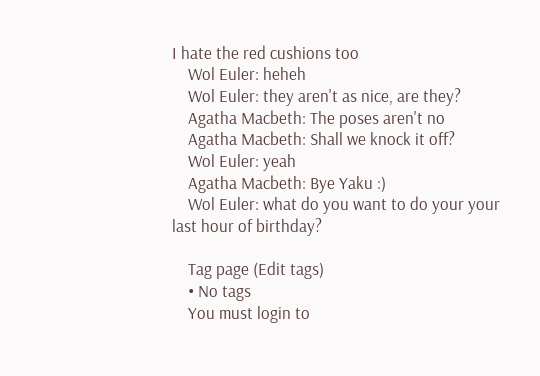I hate the red cushions too
    Wol Euler: heheh
    Wol Euler: they aren't as nice, are they?
    Agatha Macbeth: The poses aren't no
    Agatha Macbeth: Shall we knock it off?
    Wol Euler: yeah
    Agatha Macbeth: Bye Yaku :)
    Wol Euler: what do you want to do your your last hour of birthday?

    Tag page (Edit tags)
    • No tags
    You must login to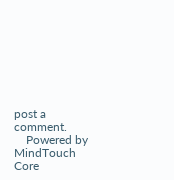post a comment.
    Powered by MindTouch Core